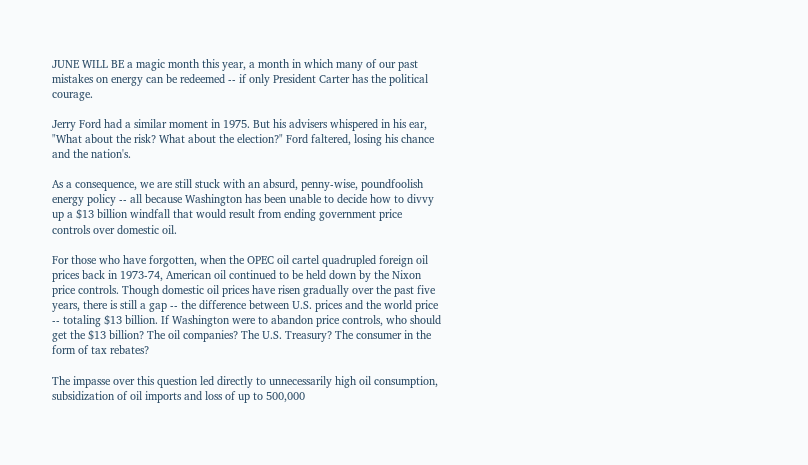JUNE WILL BE a magic month this year, a month in which many of our past mistakes on energy can be redeemed -- if only President Carter has the political courage.

Jerry Ford had a similar moment in 1975. But his advisers whispered in his ear, "What about the risk? What about the election?" Ford faltered, losing his chance and the nation's.

As a consequence, we are still stuck with an absurd, penny-wise, poundfoolish energy policy -- all because Washington has been unable to decide how to divvy up a $13 billion windfall that would result from ending government price controls over domestic oil.

For those who have forgotten, when the OPEC oil cartel quadrupled foreign oil prices back in 1973-74, American oil continued to be held down by the Nixon price controls. Though domestic oil prices have risen gradually over the past five years, there is still a gap -- the difference between U.S. prices and the world price -- totaling $13 billion. If Washington were to abandon price controls, who should get the $13 billion? The oil companies? The U.S. Treasury? The consumer in the form of tax rebates?

The impasse over this question led directly to unnecessarily high oil consumption, subsidization of oil imports and loss of up to 500,000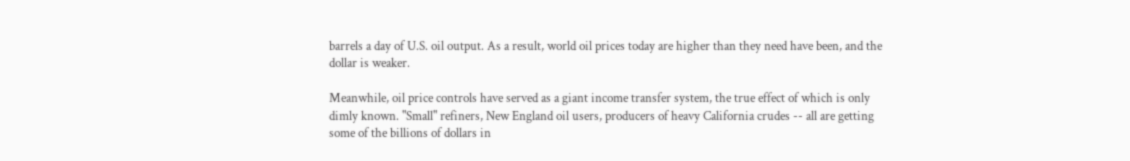barrels a day of U.S. oil output. As a result, world oil prices today are higher than they need have been, and the dollar is weaker.

Meanwhile, oil price controls have served as a giant income transfer system, the true effect of which is only dimly known. "Small" refiners, New England oil users, producers of heavy California crudes -- all are getting some of the billions of dollars in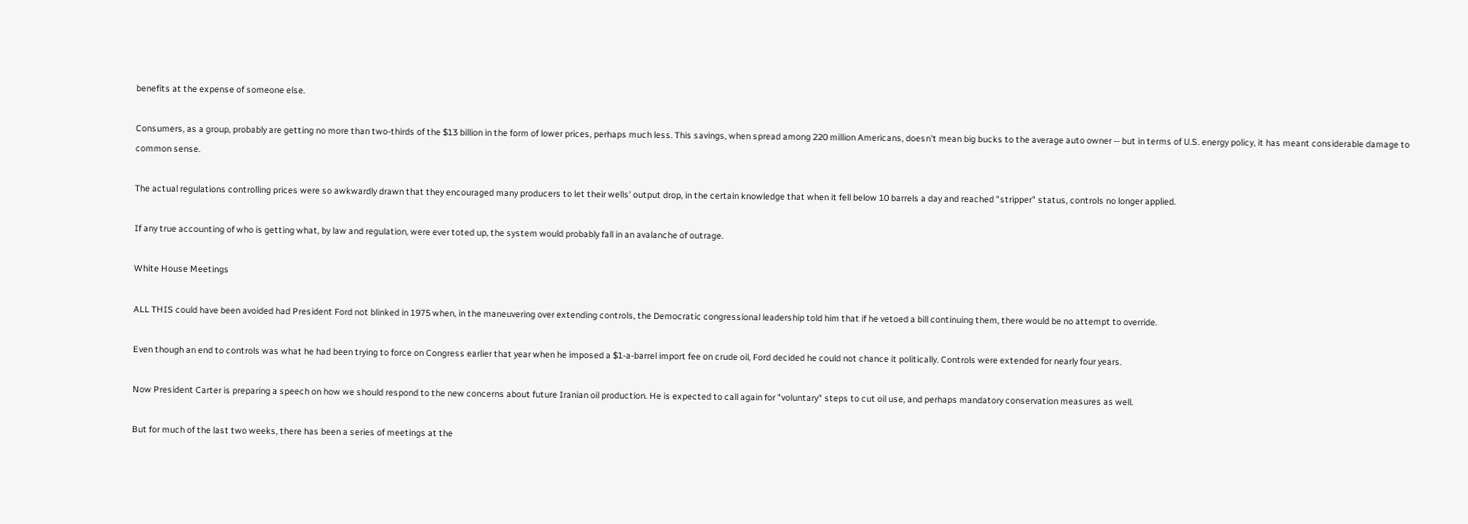benefits at the expense of someone else.

Consumers, as a group, probably are getting no more than two-thirds of the $13 billion in the form of lower prices, perhaps much less. This savings, when spread among 220 million Americans, doesn't mean big bucks to the average auto owner -- but in terms of U.S. energy policy, it has meant considerable damage to common sense.

The actual regulations controlling prices were so awkwardly drawn that they encouraged many producers to let their wells' output drop, in the certain knowledge that when it fell below 10 barrels a day and reached "stripper" status, controls no longer applied.

If any true accounting of who is getting what, by law and regulation, were ever toted up, the system would probably fall in an avalanche of outrage.

White House Meetings

ALL THIS could have been avoided had President Ford not blinked in 1975 when, in the maneuvering over extending controls, the Democratic congressional leadership told him that if he vetoed a bill continuing them, there would be no attempt to override.

Even though an end to controls was what he had been trying to force on Congress earlier that year when he imposed a $1-a-barrel import fee on crude oil, Ford decided he could not chance it politically. Controls were extended for nearly four years.

Now President Carter is preparing a speech on how we should respond to the new concerns about future Iranian oil production. He is expected to call again for "voluntary" steps to cut oil use, and perhaps mandatory conservation measures as well.

But for much of the last two weeks, there has been a series of meetings at the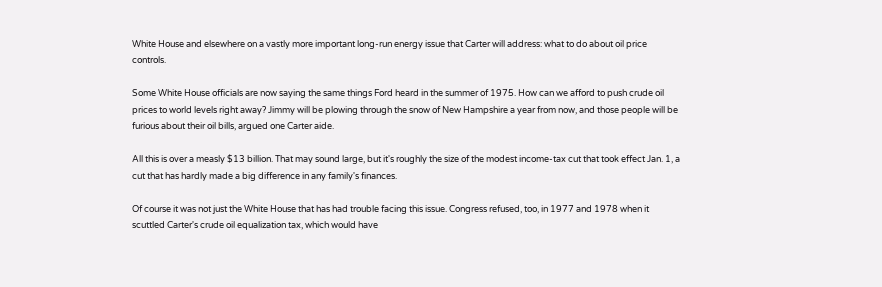White House and elsewhere on a vastly more important long-run energy issue that Carter will address: what to do about oil price controls.

Some White House officials are now saying the same things Ford heard in the summer of 1975. How can we afford to push crude oil prices to world levels right away? Jimmy will be plowing through the snow of New Hampshire a year from now, and those people will be furious about their oil bills, argued one Carter aide.

All this is over a measly $13 billion. That may sound large, but it's roughly the size of the modest income-tax cut that took effect Jan. 1, a cut that has hardly made a big difference in any family's finances.

Of course it was not just the White House that has had trouble facing this issue. Congress refused, too, in 1977 and 1978 when it scuttled Carter's crude oil equalization tax, which would have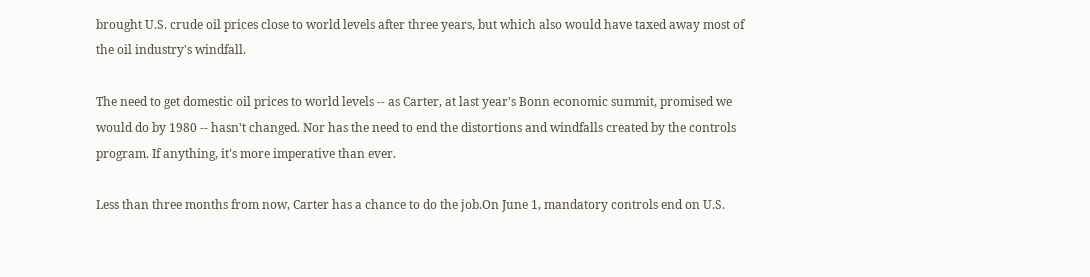brought U.S. crude oil prices close to world levels after three years, but which also would have taxed away most of the oil industry's windfall.

The need to get domestic oil prices to world levels -- as Carter, at last year's Bonn economic summit, promised we would do by 1980 -- hasn't changed. Nor has the need to end the distortions and windfalls created by the controls program. If anything, it's more imperative than ever.

Less than three months from now, Carter has a chance to do the job.On June 1, mandatory controls end on U.S.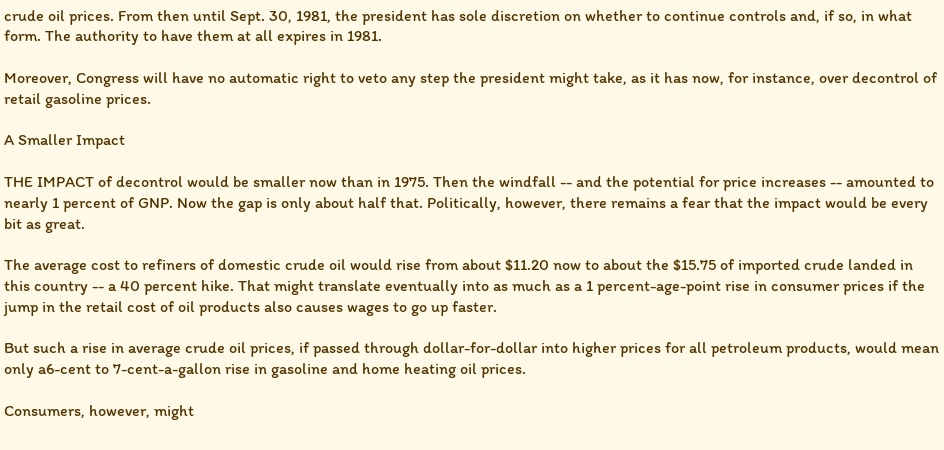crude oil prices. From then until Sept. 30, 1981, the president has sole discretion on whether to continue controls and, if so, in what form. The authority to have them at all expires in 1981.

Moreover, Congress will have no automatic right to veto any step the president might take, as it has now, for instance, over decontrol of retail gasoline prices.

A Smaller Impact

THE IMPACT of decontrol would be smaller now than in 1975. Then the windfall -- and the potential for price increases -- amounted to nearly 1 percent of GNP. Now the gap is only about half that. Politically, however, there remains a fear that the impact would be every bit as great.

The average cost to refiners of domestic crude oil would rise from about $11.20 now to about the $15.75 of imported crude landed in this country -- a 40 percent hike. That might translate eventually into as much as a 1 percent-age-point rise in consumer prices if the jump in the retail cost of oil products also causes wages to go up faster.

But such a rise in average crude oil prices, if passed through dollar-for-dollar into higher prices for all petroleum products, would mean only a6-cent to 7-cent-a-gallon rise in gasoline and home heating oil prices.

Consumers, however, might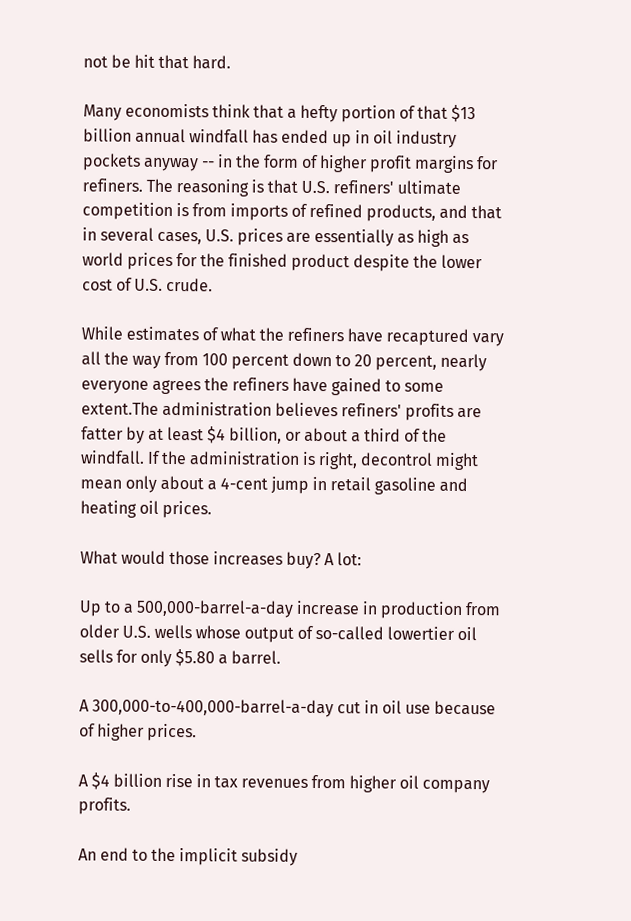not be hit that hard.

Many economists think that a hefty portion of that $13 billion annual windfall has ended up in oil industry pockets anyway -- in the form of higher profit margins for refiners. The reasoning is that U.S. refiners' ultimate competition is from imports of refined products, and that in several cases, U.S. prices are essentially as high as world prices for the finished product despite the lower cost of U.S. crude.

While estimates of what the refiners have recaptured vary all the way from 100 percent down to 20 percent, nearly everyone agrees the refiners have gained to some extent.The administration believes refiners' profits are fatter by at least $4 billion, or about a third of the windfall. If the administration is right, decontrol might mean only about a 4-cent jump in retail gasoline and heating oil prices.

What would those increases buy? A lot:

Up to a 500,000-barrel-a-day increase in production from older U.S. wells whose output of so-called lowertier oil sells for only $5.80 a barrel.

A 300,000-to-400,000-barrel-a-day cut in oil use because of higher prices.

A $4 billion rise in tax revenues from higher oil company profits.

An end to the implicit subsidy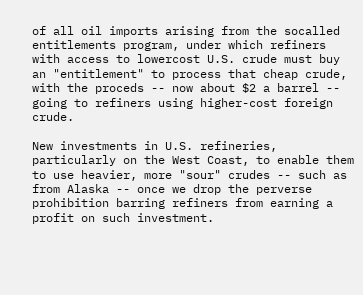of all oil imports arising from the socalled entitlements program, under which refiners with access to lowercost U.S. crude must buy an "entitlement" to process that cheap crude, with the proceds -- now about $2 a barrel -- going to refiners using higher-cost foreign crude.

New investments in U.S. refineries, particularly on the West Coast, to enable them to use heavier, more "sour" crudes -- such as from Alaska -- once we drop the perverse prohibition barring refiners from earning a profit on such investment.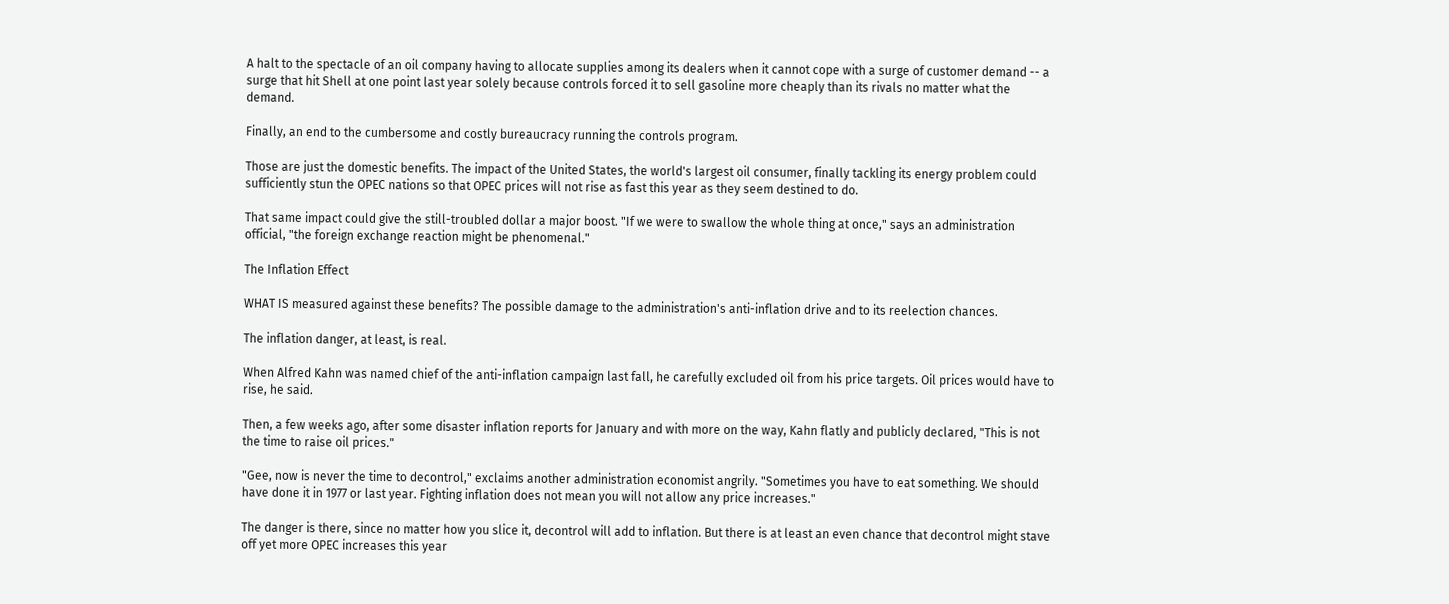A halt to the spectacle of an oil company having to allocate supplies among its dealers when it cannot cope with a surge of customer demand -- a surge that hit Shell at one point last year solely because controls forced it to sell gasoline more cheaply than its rivals no matter what the demand.

Finally, an end to the cumbersome and costly bureaucracy running the controls program.

Those are just the domestic benefits. The impact of the United States, the world's largest oil consumer, finally tackling its energy problem could sufficiently stun the OPEC nations so that OPEC prices will not rise as fast this year as they seem destined to do.

That same impact could give the still-troubled dollar a major boost. "If we were to swallow the whole thing at once," says an administration official, "the foreign exchange reaction might be phenomenal."

The Inflation Effect

WHAT IS measured against these benefits? The possible damage to the administration's anti-inflation drive and to its reelection chances.

The inflation danger, at least, is real.

When Alfred Kahn was named chief of the anti-inflation campaign last fall, he carefully excluded oil from his price targets. Oil prices would have to rise, he said.

Then, a few weeks ago, after some disaster inflation reports for January and with more on the way, Kahn flatly and publicly declared, "This is not the time to raise oil prices."

"Gee, now is never the time to decontrol," exclaims another administration economist angrily. "Sometimes you have to eat something. We should have done it in 1977 or last year. Fighting inflation does not mean you will not allow any price increases."

The danger is there, since no matter how you slice it, decontrol will add to inflation. But there is at least an even chance that decontrol might stave off yet more OPEC increases this year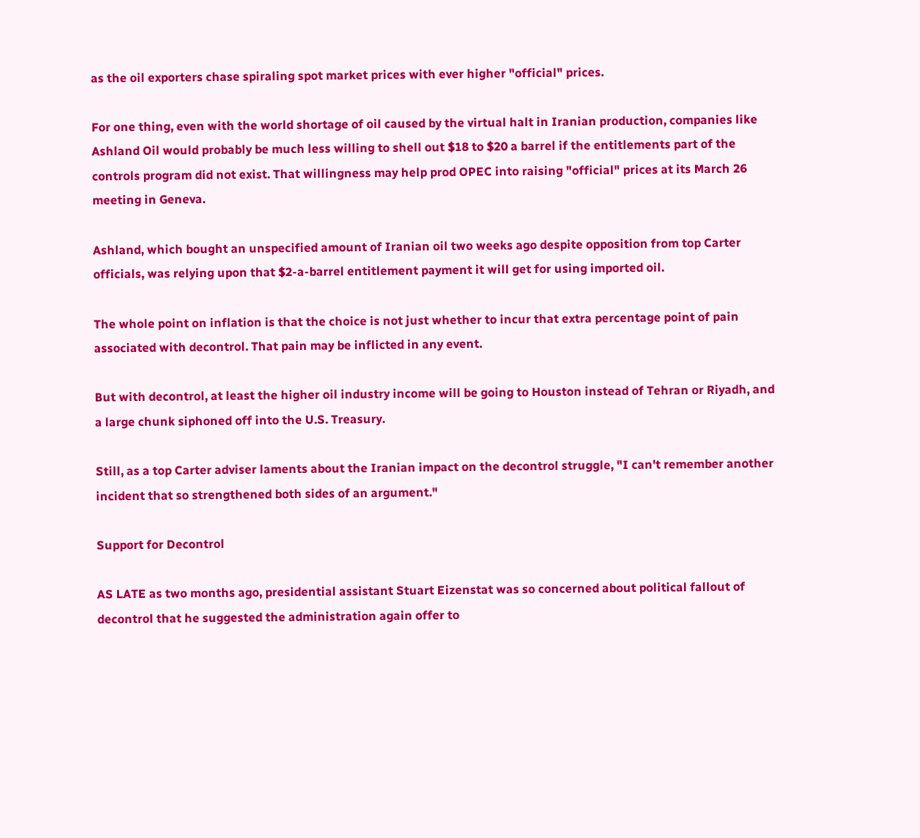as the oil exporters chase spiraling spot market prices with ever higher "official" prices.

For one thing, even with the world shortage of oil caused by the virtual halt in Iranian production, companies like Ashland Oil would probably be much less willing to shell out $18 to $20 a barrel if the entitlements part of the controls program did not exist. That willingness may help prod OPEC into raising "official" prices at its March 26 meeting in Geneva.

Ashland, which bought an unspecified amount of Iranian oil two weeks ago despite opposition from top Carter officials, was relying upon that $2-a-barrel entitlement payment it will get for using imported oil.

The whole point on inflation is that the choice is not just whether to incur that extra percentage point of pain associated with decontrol. That pain may be inflicted in any event.

But with decontrol, at least the higher oil industry income will be going to Houston instead of Tehran or Riyadh, and a large chunk siphoned off into the U.S. Treasury.

Still, as a top Carter adviser laments about the Iranian impact on the decontrol struggle, "I can't remember another incident that so strengthened both sides of an argument."

Support for Decontrol

AS LATE as two months ago, presidential assistant Stuart Eizenstat was so concerned about political fallout of decontrol that he suggested the administration again offer to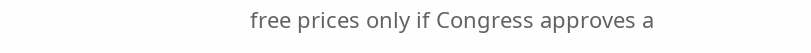free prices only if Congress approves a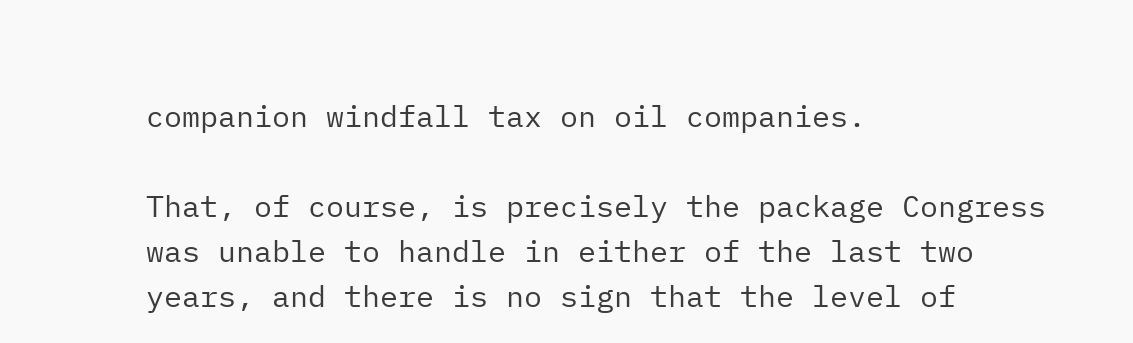companion windfall tax on oil companies.

That, of course, is precisely the package Congress was unable to handle in either of the last two years, and there is no sign that the level of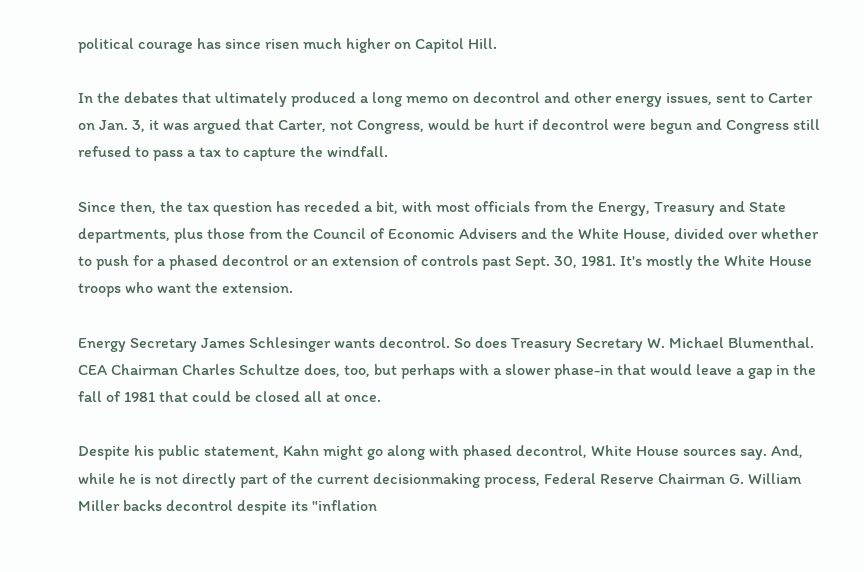political courage has since risen much higher on Capitol Hill.

In the debates that ultimately produced a long memo on decontrol and other energy issues, sent to Carter on Jan. 3, it was argued that Carter, not Congress, would be hurt if decontrol were begun and Congress still refused to pass a tax to capture the windfall.

Since then, the tax question has receded a bit, with most officials from the Energy, Treasury and State departments, plus those from the Council of Economic Advisers and the White House, divided over whether to push for a phased decontrol or an extension of controls past Sept. 30, 1981. It's mostly the White House troops who want the extension.

Energy Secretary James Schlesinger wants decontrol. So does Treasury Secretary W. Michael Blumenthal. CEA Chairman Charles Schultze does, too, but perhaps with a slower phase-in that would leave a gap in the fall of 1981 that could be closed all at once.

Despite his public statement, Kahn might go along with phased decontrol, White House sources say. And, while he is not directly part of the current decisionmaking process, Federal Reserve Chairman G. William Miller backs decontrol despite its "inflation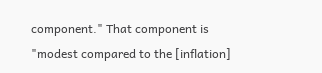component." That component is "modest compared to the [inflation]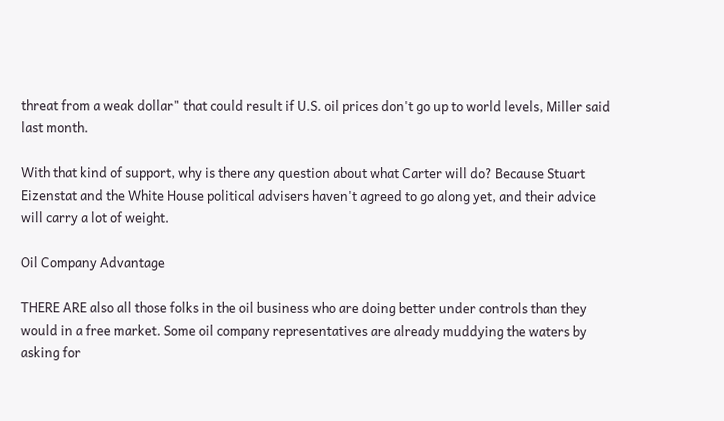threat from a weak dollar" that could result if U.S. oil prices don't go up to world levels, Miller said last month.

With that kind of support, why is there any question about what Carter will do? Because Stuart Eizenstat and the White House political advisers haven't agreed to go along yet, and their advice will carry a lot of weight.

Oil Company Advantage

THERE ARE also all those folks in the oil business who are doing better under controls than they would in a free market. Some oil company representatives are already muddying the waters by asking for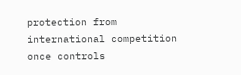protection from international competition once controls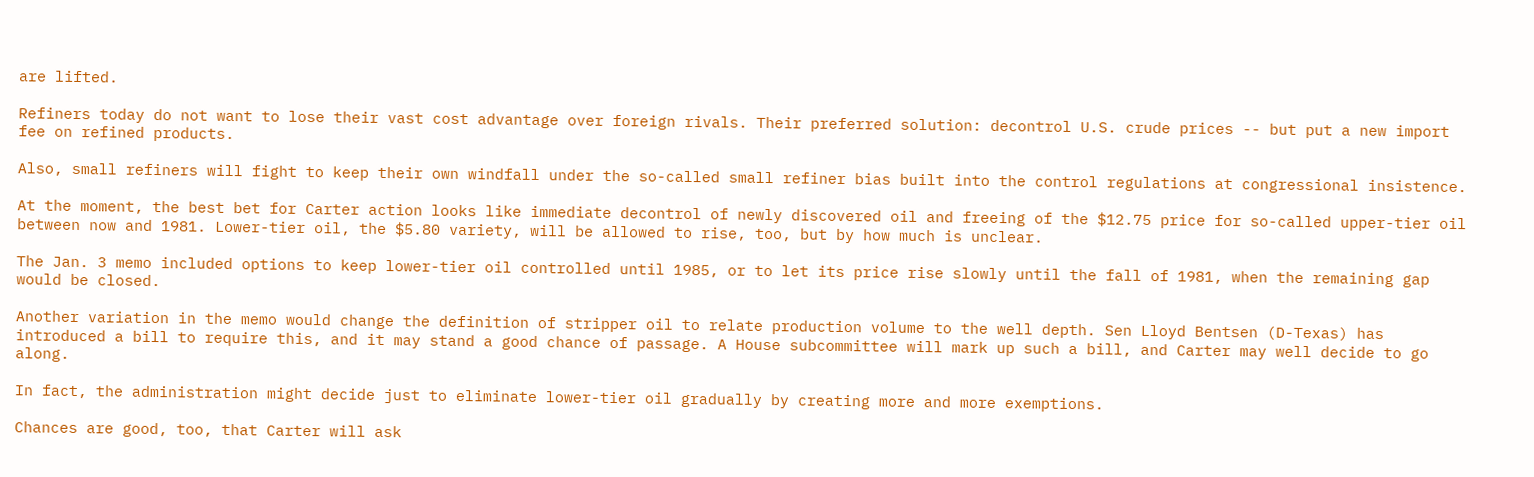are lifted.

Refiners today do not want to lose their vast cost advantage over foreign rivals. Their preferred solution: decontrol U.S. crude prices -- but put a new import fee on refined products.

Also, small refiners will fight to keep their own windfall under the so-called small refiner bias built into the control regulations at congressional insistence.

At the moment, the best bet for Carter action looks like immediate decontrol of newly discovered oil and freeing of the $12.75 price for so-called upper-tier oil between now and 1981. Lower-tier oil, the $5.80 variety, will be allowed to rise, too, but by how much is unclear.

The Jan. 3 memo included options to keep lower-tier oil controlled until 1985, or to let its price rise slowly until the fall of 1981, when the remaining gap would be closed.

Another variation in the memo would change the definition of stripper oil to relate production volume to the well depth. Sen Lloyd Bentsen (D-Texas) has introduced a bill to require this, and it may stand a good chance of passage. A House subcommittee will mark up such a bill, and Carter may well decide to go along.

In fact, the administration might decide just to eliminate lower-tier oil gradually by creating more and more exemptions.

Chances are good, too, that Carter will ask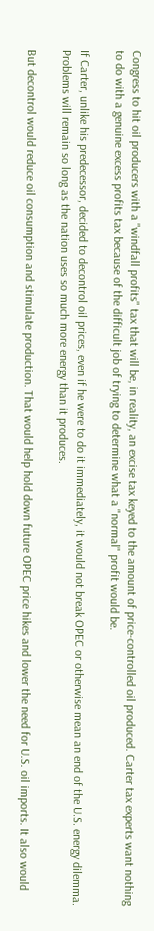Congress to hit oil producers with a "windfall profits" tax that will be, in reality, an excise tax keyed to the amount of price-controlled oil produced. Carter tax experts want nothing to do with a genuine excess profits tax because of the difficult job of trying to determine what a "normal" profit would be.

If Carter, unlike his predecessor, decided to decontrol oil prices, even if he were to do it immediately, it would not break OPEC or otherwise mean an end of the U.S. energy dilemma. Problems will remain so long as the nation uses so much more energy than it produces.

But decontrol would reduce oil consumption and stimulate production. That would help hold down future OPEC price hikes and lower the need for U.S. oil imports. It also would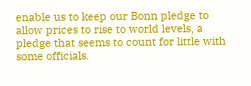enable us to keep our Bonn pledge to allow prices to rise to world levels, a pledge that seems to count for little with some officials.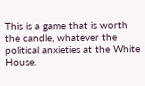This is a game that is worth the candle, whatever the political anxieties at the White House.